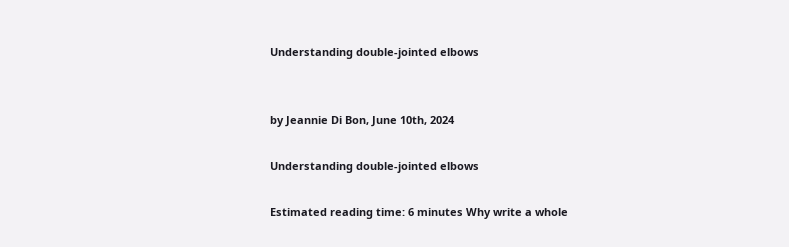Understanding double-jointed elbows


by Jeannie Di Bon, June 10th, 2024

Understanding double-jointed elbows

Estimated reading time: 6 minutes Why write a whole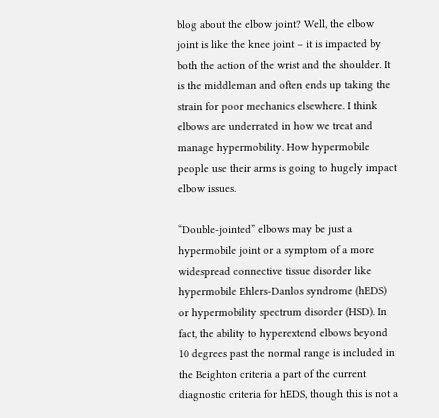blog about the elbow joint? Well, the elbow joint is like the knee joint – it is impacted by both the action of the wrist and the shoulder. It is the middleman and often ends up taking the strain for poor mechanics elsewhere. I think elbows are underrated in how we treat and manage hypermobility. How hypermobile people use their arms is going to hugely impact elbow issues.

“Double-jointed” elbows may be just a hypermobile joint or a symptom of a more widespread connective tissue disorder like hypermobile Ehlers-Danlos syndrome (hEDS) or hypermobility spectrum disorder (HSD). In fact, the ability to hyperextend elbows beyond 10 degrees past the normal range is included in the Beighton criteria a part of the current diagnostic criteria for hEDS, though this is not a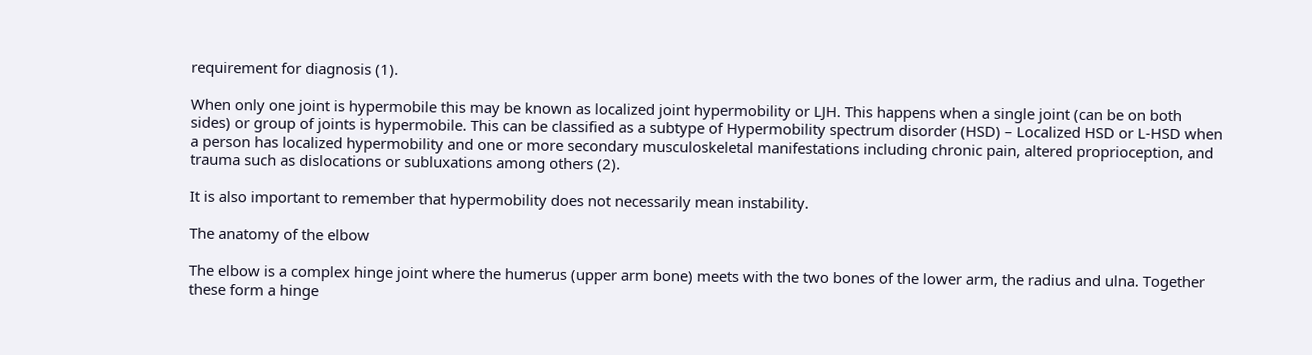requirement for diagnosis (1).

When only one joint is hypermobile this may be known as localized joint hypermobility or LJH. This happens when a single joint (can be on both sides) or group of joints is hypermobile. This can be classified as a subtype of Hypermobility spectrum disorder (HSD) – Localized HSD or L-HSD when a person has localized hypermobility and one or more secondary musculoskeletal manifestations including chronic pain, altered proprioception, and trauma such as dislocations or subluxations among others (2).

It is also important to remember that hypermobility does not necessarily mean instability.

The anatomy of the elbow

The elbow is a complex hinge joint where the humerus (upper arm bone) meets with the two bones of the lower arm, the radius and ulna. Together these form a hinge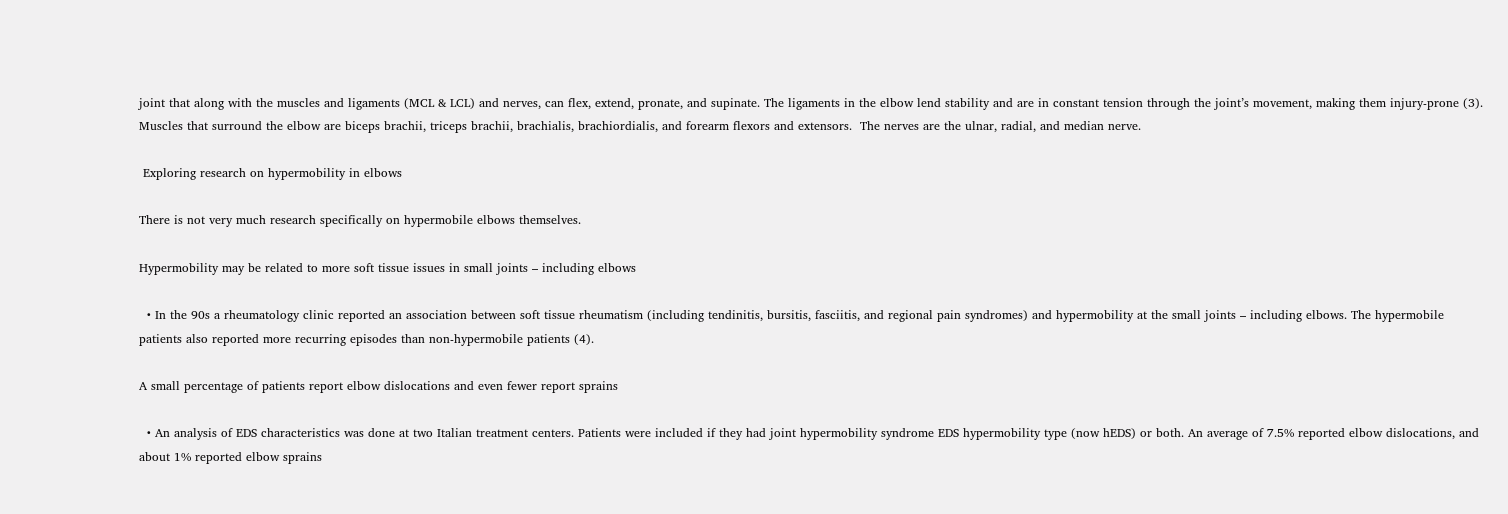joint that along with the muscles and ligaments (MCL & LCL) and nerves, can flex, extend, pronate, and supinate. The ligaments in the elbow lend stability and are in constant tension through the joint’s movement, making them injury-prone (3). Muscles that surround the elbow are biceps brachii, triceps brachii, brachialis, brachiordialis, and forearm flexors and extensors.  The nerves are the ulnar, radial, and median nerve.

 Exploring research on hypermobility in elbows

There is not very much research specifically on hypermobile elbows themselves.

Hypermobility may be related to more soft tissue issues in small joints – including elbows

  • In the 90s a rheumatology clinic reported an association between soft tissue rheumatism (including tendinitis, bursitis, fasciitis, and regional pain syndromes) and hypermobility at the small joints – including elbows. The hypermobile patients also reported more recurring episodes than non-hypermobile patients (4).

A small percentage of patients report elbow dislocations and even fewer report sprains

  • An analysis of EDS characteristics was done at two Italian treatment centers. Patients were included if they had joint hypermobility syndrome EDS hypermobility type (now hEDS) or both. An average of 7.5% reported elbow dislocations, and about 1% reported elbow sprains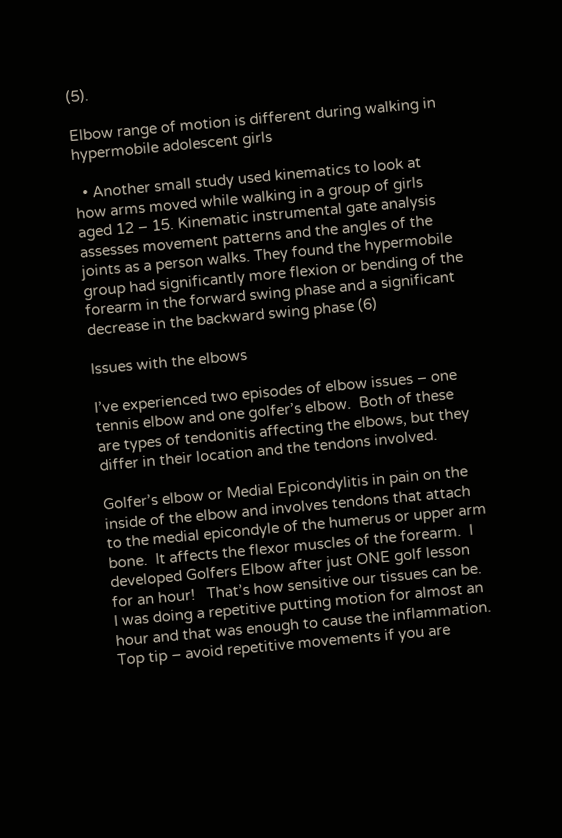(5).

Elbow range of motion is different during walking in hypermobile adolescent girls

  • Another small study used kinematics to look at how arms moved while walking in a group of girls aged 12 – 15. Kinematic instrumental gate analysis assesses movement patterns and the angles of the joints as a person walks. They found the hypermobile group had significantly more flexion or bending of the forearm in the forward swing phase and a significant decrease in the backward swing phase (6)

Issues with the elbows

I’ve experienced two episodes of elbow issues – one tennis elbow and one golfer’s elbow.  Both of these are types of tendonitis affecting the elbows, but they differ in their location and the tendons involved.

Golfer’s elbow or Medial Epicondylitis in pain on the inside of the elbow and involves tendons that attach to the medial epicondyle of the humerus or upper arm bone.  It affects the flexor muscles of the forearm.  I developed Golfers Elbow after just ONE golf lesson for an hour!   That’s how sensitive our tissues can be.  I was doing a repetitive putting motion for almost an hour and that was enough to cause the inflammation.  Top tip – avoid repetitive movements if you are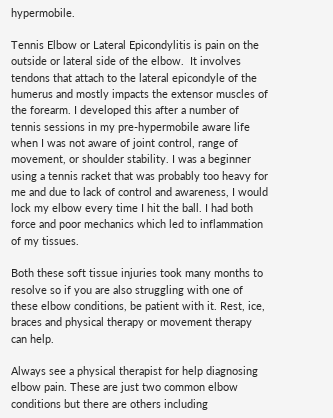hypermobile.

Tennis Elbow or Lateral Epicondylitis is pain on the outside or lateral side of the elbow.  It involves tendons that attach to the lateral epicondyle of the humerus and mostly impacts the extensor muscles of the forearm. I developed this after a number of tennis sessions in my pre-hypermobile aware life when I was not aware of joint control, range of movement, or shoulder stability. I was a beginner using a tennis racket that was probably too heavy for me and due to lack of control and awareness, I would lock my elbow every time I hit the ball. I had both force and poor mechanics which led to inflammation of my tissues.

Both these soft tissue injuries took many months to resolve so if you are also struggling with one of these elbow conditions, be patient with it. Rest, ice, braces and physical therapy or movement therapy can help.

Always see a physical therapist for help diagnosing elbow pain. These are just two common elbow conditions but there are others including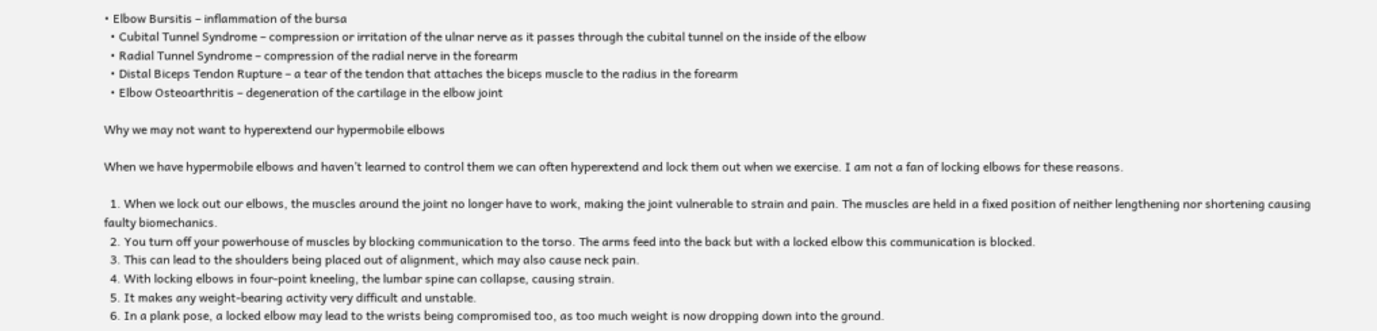• Elbow Bursitis – inflammation of the bursa
  • Cubital Tunnel Syndrome – compression or irritation of the ulnar nerve as it passes through the cubital tunnel on the inside of the elbow
  • Radial Tunnel Syndrome – compression of the radial nerve in the forearm
  • Distal Biceps Tendon Rupture – a tear of the tendon that attaches the biceps muscle to the radius in the forearm
  • Elbow Osteoarthritis – degeneration of the cartilage in the elbow joint

Why we may not want to hyperextend our hypermobile elbows

When we have hypermobile elbows and haven’t learned to control them we can often hyperextend and lock them out when we exercise. I am not a fan of locking elbows for these reasons.

  1. When we lock out our elbows, the muscles around the joint no longer have to work, making the joint vulnerable to strain and pain. The muscles are held in a fixed position of neither lengthening nor shortening causing faulty biomechanics.
  2. You turn off your powerhouse of muscles by blocking communication to the torso. The arms feed into the back but with a locked elbow this communication is blocked.
  3. This can lead to the shoulders being placed out of alignment, which may also cause neck pain.
  4. With locking elbows in four-point kneeling, the lumbar spine can collapse, causing strain.
  5. It makes any weight-bearing activity very difficult and unstable.
  6. In a plank pose, a locked elbow may lead to the wrists being compromised too, as too much weight is now dropping down into the ground.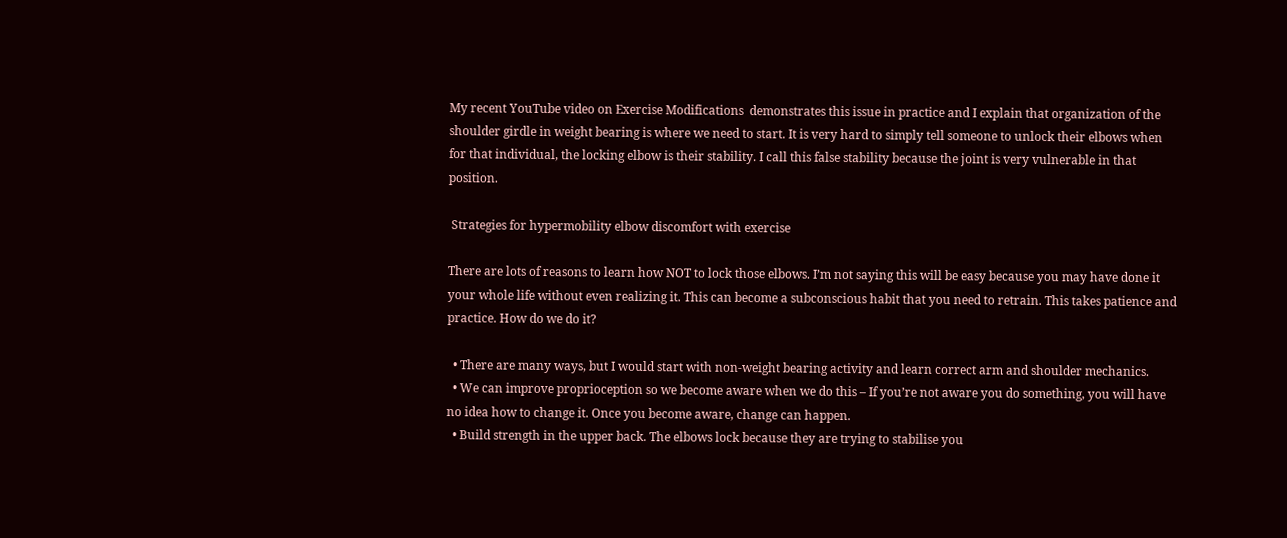My recent YouTube video on Exercise Modifications  demonstrates this issue in practice and I explain that organization of the shoulder girdle in weight bearing is where we need to start. It is very hard to simply tell someone to unlock their elbows when for that individual, the locking elbow is their stability. I call this false stability because the joint is very vulnerable in that position.

 Strategies for hypermobility elbow discomfort with exercise

There are lots of reasons to learn how NOT to lock those elbows. I’m not saying this will be easy because you may have done it your whole life without even realizing it. This can become a subconscious habit that you need to retrain. This takes patience and practice. How do we do it?

  • There are many ways, but I would start with non-weight bearing activity and learn correct arm and shoulder mechanics.
  • We can improve proprioception so we become aware when we do this – If you’re not aware you do something, you will have no idea how to change it. Once you become aware, change can happen.
  • Build strength in the upper back. The elbows lock because they are trying to stabilise you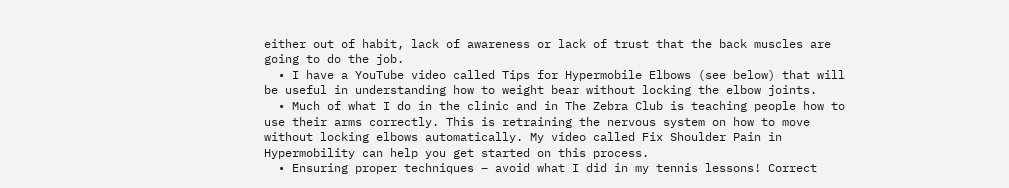either out of habit, lack of awareness or lack of trust that the back muscles are going to do the job.
  • I have a YouTube video called Tips for Hypermobile Elbows (see below) that will be useful in understanding how to weight bear without locking the elbow joints.
  • Much of what I do in the clinic and in The Zebra Club is teaching people how to use their arms correctly. This is retraining the nervous system on how to move without locking elbows automatically. My video called Fix Shoulder Pain in Hypermobility can help you get started on this process.
  • Ensuring proper techniques – avoid what I did in my tennis lessons! Correct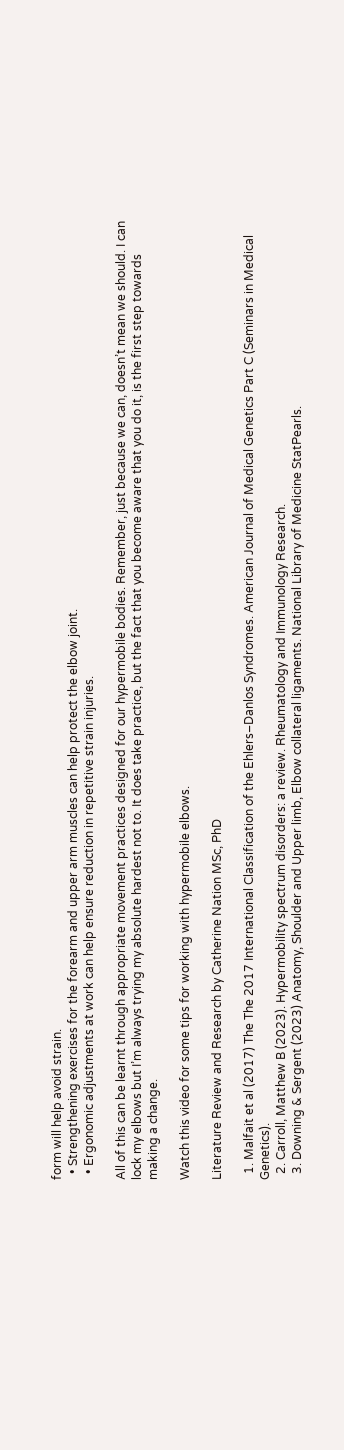form will help avoid strain.
  • Strengthening exercises for the forearm and upper arm muscles can help protect the elbow joint.
  • Ergonomic adjustments at work can help ensure reduction in repetitive strain injuries.

All of this can be learnt through appropriate movement practices designed for our hypermobile bodies. Remember, just because we can, doesn’t mean we should. I can lock my elbows but I’m always trying my absolute hardest not to. It does take practice, but the fact that you become aware that you do it, is the first step towards making a change.

Watch this video for some tips for working with hypermobile elbows.

Literature Review and Research by Catherine Nation MSc, PhD

  1. Malfait et al (2017) The The 2017 International Classification of the Ehlers–Danlos Syndromes. American Journal of Medical Genetics Part C (Seminars in Medical Genetics).
  2. Carroll, Matthew B (2023). Hypermobility spectrum disorders: a review. Rheumatology and Immunology Research.
  3. Downing & Sergent (2023) Anatomy, Shoulder and Upper limb, Elbow collateral ligaments. National Library of Medicine StatPearls.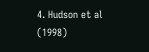4. Hudson et al (1998)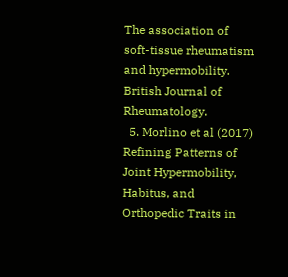The association of soft-tissue rheumatism and hypermobility. British Journal of Rheumatology.
  5. Morlino et al (2017) Refining Patterns of Joint Hypermobility, Habitus, and Orthopedic Traits in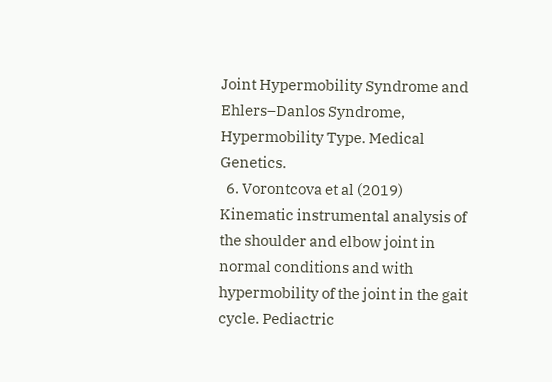Joint Hypermobility Syndrome and Ehlers–Danlos Syndrome, Hypermobility Type. Medical Genetics.
  6. Vorontcova et al (2019) Kinematic instrumental analysis of the shoulder and elbow joint in normal conditions and with hypermobility of the joint in the gait cycle. Pediactric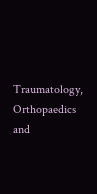Traumatology, Orthopaedics and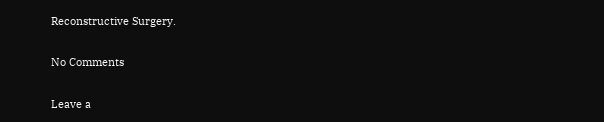Reconstructive Surgery.

No Comments

Leave a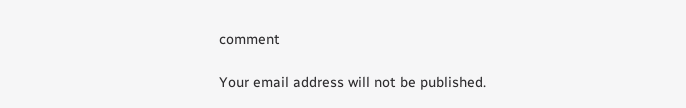comment

Your email address will not be published.